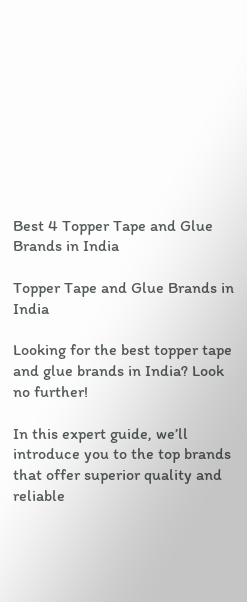Best 4 Topper Tape and Glue Brands in India

Topper Tape and Glue Brands in India

Looking for the best topper tape and glue brands in India? Look no further!

In this expert guide, we’ll introduce you to the top brands that offer superior quality and reliable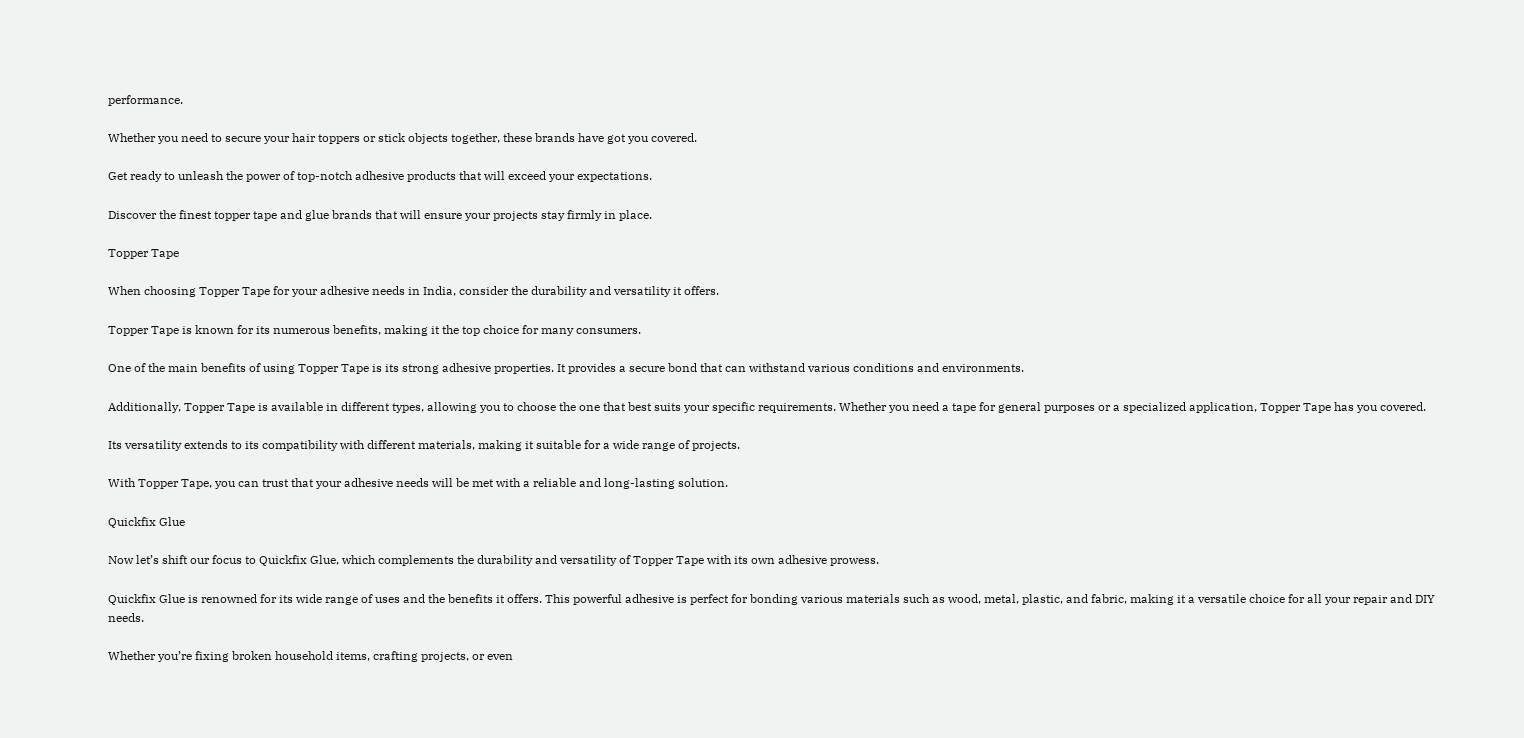performance.

Whether you need to secure your hair toppers or stick objects together, these brands have got you covered.

Get ready to unleash the power of top-notch adhesive products that will exceed your expectations.

Discover the finest topper tape and glue brands that will ensure your projects stay firmly in place.

Topper Tape

When choosing Topper Tape for your adhesive needs in India, consider the durability and versatility it offers.

Topper Tape is known for its numerous benefits, making it the top choice for many consumers.

One of the main benefits of using Topper Tape is its strong adhesive properties. It provides a secure bond that can withstand various conditions and environments.

Additionally, Topper Tape is available in different types, allowing you to choose the one that best suits your specific requirements. Whether you need a tape for general purposes or a specialized application, Topper Tape has you covered.

Its versatility extends to its compatibility with different materials, making it suitable for a wide range of projects.

With Topper Tape, you can trust that your adhesive needs will be met with a reliable and long-lasting solution.

Quickfix Glue

Now let’s shift our focus to Quickfix Glue, which complements the durability and versatility of Topper Tape with its own adhesive prowess.

Quickfix Glue is renowned for its wide range of uses and the benefits it offers. This powerful adhesive is perfect for bonding various materials such as wood, metal, plastic, and fabric, making it a versatile choice for all your repair and DIY needs.

Whether you’re fixing broken household items, crafting projects, or even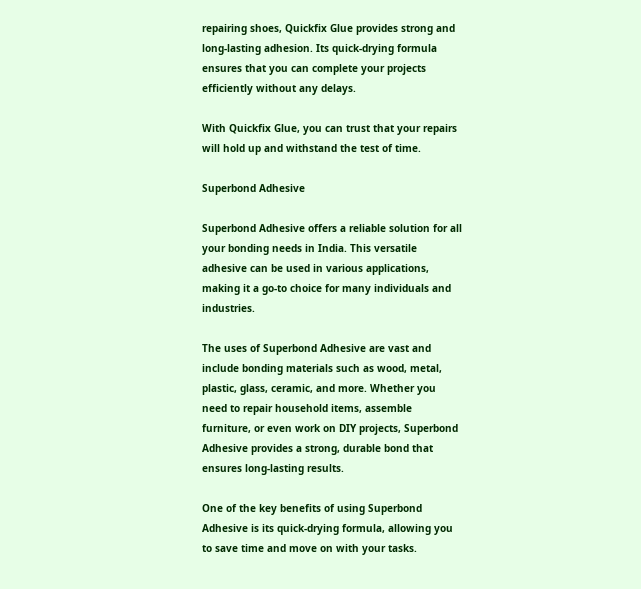repairing shoes, Quickfix Glue provides strong and long-lasting adhesion. Its quick-drying formula ensures that you can complete your projects efficiently without any delays.

With Quickfix Glue, you can trust that your repairs will hold up and withstand the test of time.

Superbond Adhesive

Superbond Adhesive offers a reliable solution for all your bonding needs in India. This versatile adhesive can be used in various applications, making it a go-to choice for many individuals and industries.

The uses of Superbond Adhesive are vast and include bonding materials such as wood, metal, plastic, glass, ceramic, and more. Whether you need to repair household items, assemble furniture, or even work on DIY projects, Superbond Adhesive provides a strong, durable bond that ensures long-lasting results.

One of the key benefits of using Superbond Adhesive is its quick-drying formula, allowing you to save time and move on with your tasks.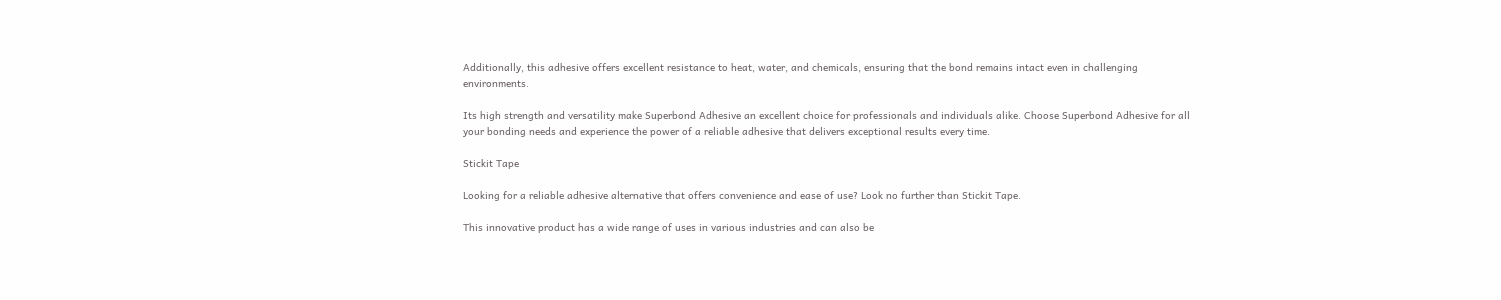Additionally, this adhesive offers excellent resistance to heat, water, and chemicals, ensuring that the bond remains intact even in challenging environments.

Its high strength and versatility make Superbond Adhesive an excellent choice for professionals and individuals alike. Choose Superbond Adhesive for all your bonding needs and experience the power of a reliable adhesive that delivers exceptional results every time.

Stickit Tape

Looking for a reliable adhesive alternative that offers convenience and ease of use? Look no further than Stickit Tape.

This innovative product has a wide range of uses in various industries and can also be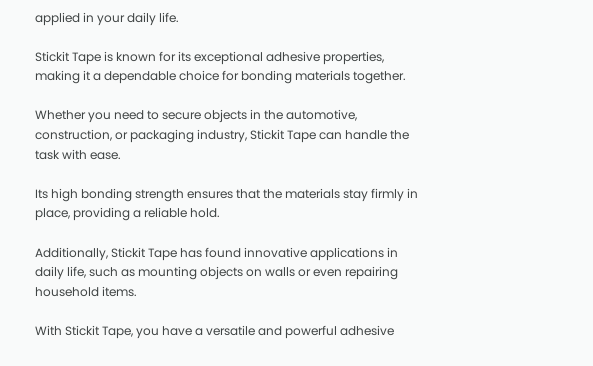applied in your daily life.

Stickit Tape is known for its exceptional adhesive properties, making it a dependable choice for bonding materials together.

Whether you need to secure objects in the automotive, construction, or packaging industry, Stickit Tape can handle the task with ease.

Its high bonding strength ensures that the materials stay firmly in place, providing a reliable hold.

Additionally, Stickit Tape has found innovative applications in daily life, such as mounting objects on walls or even repairing household items.

With Stickit Tape, you have a versatile and powerful adhesive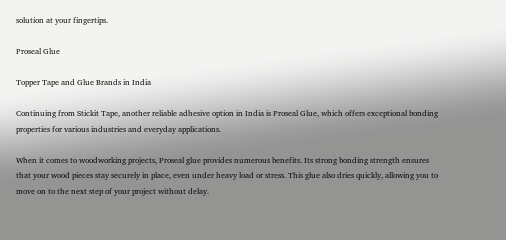solution at your fingertips.

Proseal Glue

Topper Tape and Glue Brands in India

Continuing from Stickit Tape, another reliable adhesive option in India is Proseal Glue, which offers exceptional bonding properties for various industries and everyday applications.

When it comes to woodworking projects, Proseal glue provides numerous benefits. Its strong bonding strength ensures that your wood pieces stay securely in place, even under heavy load or stress. This glue also dries quickly, allowing you to move on to the next step of your project without delay.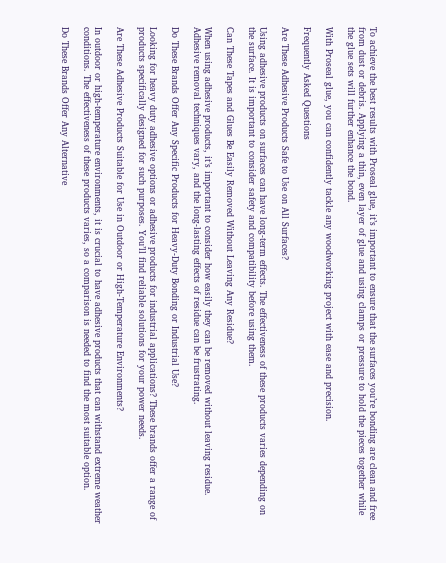To achieve the best results with Proseal glue, it’s important to ensure that the surfaces you’re bonding are clean and free from dust or debris. Applying a thin, even layer of glue and using clamps or pressure to hold the pieces together while the glue sets will further enhance the bond.

With Proseal glue, you can confidently tackle any woodworking project with ease and precision.

Frequently Asked Questions

Are These Adhesive Products Safe to Use on All Surfaces?

Using adhesive products on surfaces can have long-term effects. The effectiveness of these products varies depending on the surface. It is important to consider safety and compatibility before using them.

Can These Tapes and Glues Be Easily Removed Without Leaving Any Residue?

When using adhesive products, it’s important to consider how easily they can be removed without leaving residue. Adhesive removal techniques vary, and the long-lasting effects of residue can be frustrating.

Do These Brands Offer Any Specific Products for Heavy-Duty Bonding or Industrial Use?

Looking for heavy duty adhesive options or adhesive products for industrial applications? These brands offer a range of products specifically designed for such purposes. You’ll find reliable solutions for your power needs.

Are These Adhesive Products Suitable for Use in Outdoor or High-Temperature Environments?

In outdoor or high-temperature environments, it is crucial to have adhesive products that can withstand extreme weather conditions. The effectiveness of these products varies, so a comparison is needed to find the most suitable option.

Do These Brands Offer Any Alternative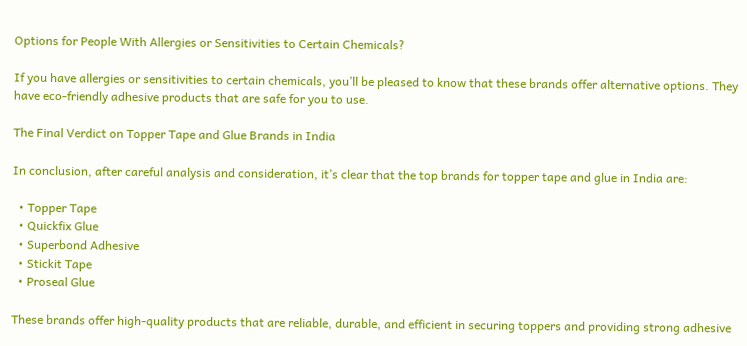Options for People With Allergies or Sensitivities to Certain Chemicals?

If you have allergies or sensitivities to certain chemicals, you’ll be pleased to know that these brands offer alternative options. They have eco-friendly adhesive products that are safe for you to use.

The Final Verdict on Topper Tape and Glue Brands in India

In conclusion, after careful analysis and consideration, it’s clear that the top brands for topper tape and glue in India are:

  • Topper Tape
  • Quickfix Glue
  • Superbond Adhesive
  • Stickit Tape
  • Proseal Glue

These brands offer high-quality products that are reliable, durable, and efficient in securing toppers and providing strong adhesive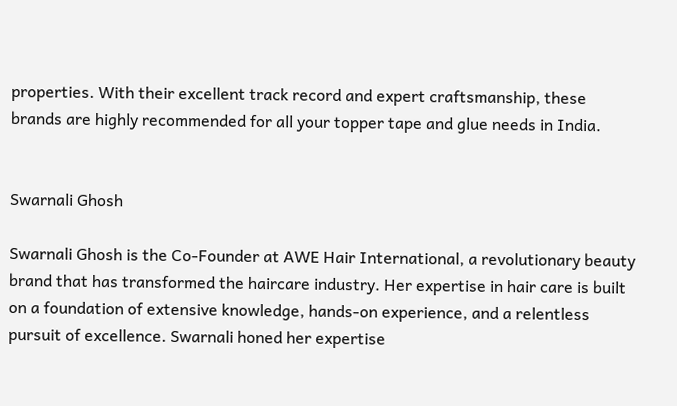properties. With their excellent track record and expert craftsmanship, these brands are highly recommended for all your topper tape and glue needs in India.


Swarnali Ghosh

Swarnali Ghosh is the Co-Founder at AWE Hair International, a revolutionary beauty brand that has transformed the haircare industry. Her expertise in hair care is built on a foundation of extensive knowledge, hands-on experience, and a relentless pursuit of excellence. Swarnali honed her expertise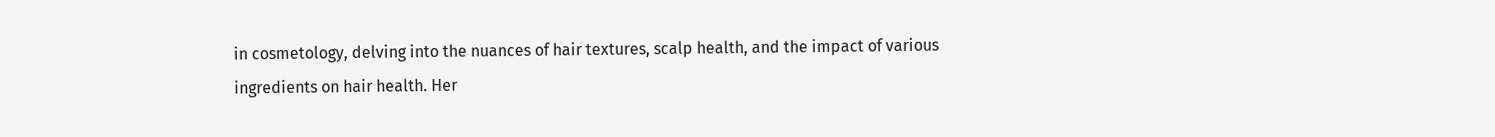in cosmetology, delving into the nuances of hair textures, scalp health, and the impact of various ingredients on hair health. Her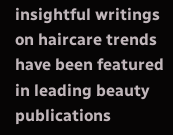insightful writings on haircare trends have been featured in leading beauty publications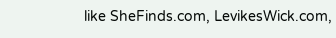like SheFinds.com, LevikesWick.com,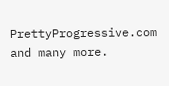PrettyProgressive.com and many more.